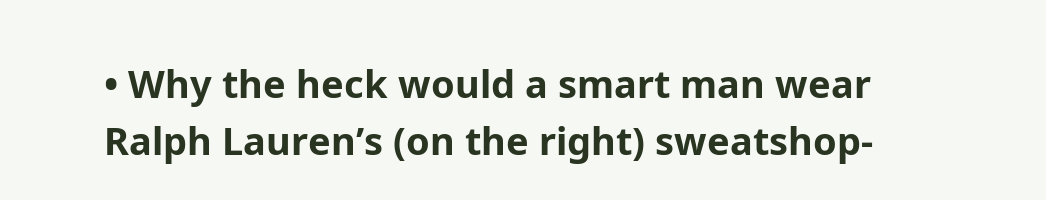• Why the heck would a smart man wear Ralph Lauren’s (on the right) sweatshop-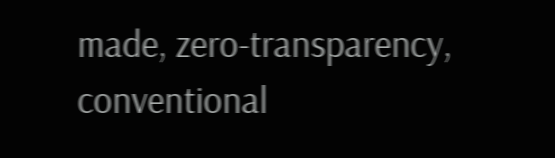made, zero-transparency, conventional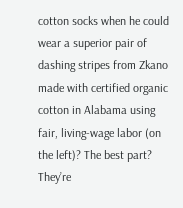cotton socks when he could wear a superior pair of dashing stripes from Zkano made with certified organic cotton in Alabama using fair, living-wage labor (on the left)? The best part? They’re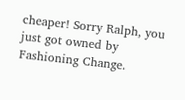cheaper! Sorry Ralph, you just got owned by Fashioning Change.